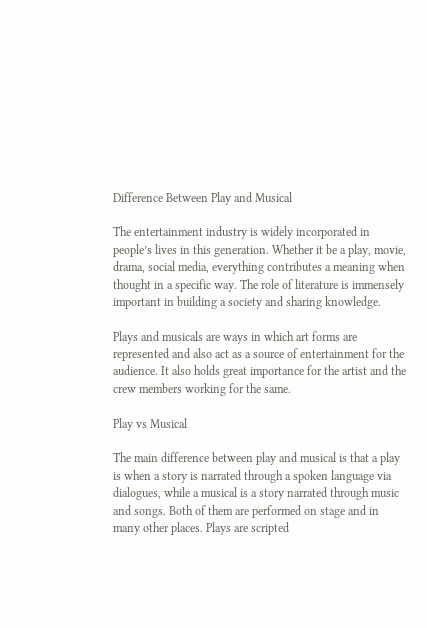Difference Between Play and Musical

The entertainment industry is widely incorporated in people’s lives in this generation. Whether it be a play, movie, drama, social media, everything contributes a meaning when thought in a specific way. The role of literature is immensely important in building a society and sharing knowledge.

Plays and musicals are ways in which art forms are represented and also act as a source of entertainment for the audience. It also holds great importance for the artist and the crew members working for the same.

Play vs Musical

The main difference between play and musical is that a play is when a story is narrated through a spoken language via dialogues, while a musical is a story narrated through music and songs. Both of them are performed on stage and in many other places. Plays are scripted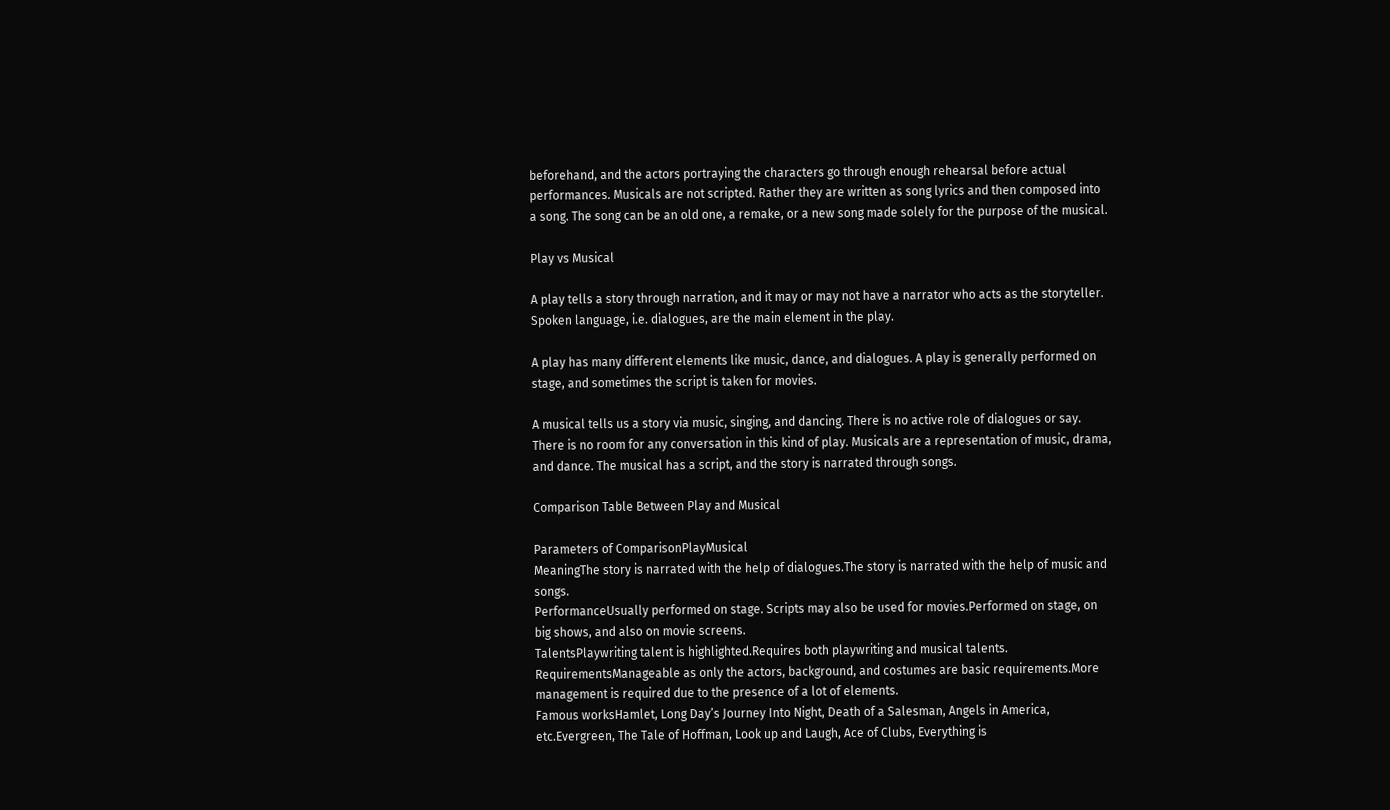beforehand, and the actors portraying the characters go through enough rehearsal before actual performances. Musicals are not scripted. Rather they are written as song lyrics and then composed into a song. The song can be an old one, a remake, or a new song made solely for the purpose of the musical.

Play vs Musical

A play tells a story through narration, and it may or may not have a narrator who acts as the storyteller. Spoken language, i.e. dialogues, are the main element in the play.

A play has many different elements like music, dance, and dialogues. A play is generally performed on stage, and sometimes the script is taken for movies.

A musical tells us a story via music, singing, and dancing. There is no active role of dialogues or say. There is no room for any conversation in this kind of play. Musicals are a representation of music, drama, and dance. The musical has a script, and the story is narrated through songs.

Comparison Table Between Play and Musical

Parameters of ComparisonPlayMusical
MeaningThe story is narrated with the help of dialogues.The story is narrated with the help of music and songs.
PerformanceUsually performed on stage. Scripts may also be used for movies.Performed on stage, on big shows, and also on movie screens.
TalentsPlaywriting talent is highlighted.Requires both playwriting and musical talents.
RequirementsManageable as only the actors, background, and costumes are basic requirements.More management is required due to the presence of a lot of elements.
Famous worksHamlet, Long Day’s Journey Into Night, Death of a Salesman, Angels in America, etc.Evergreen, The Tale of Hoffman, Look up and Laugh, Ace of Clubs, Everything is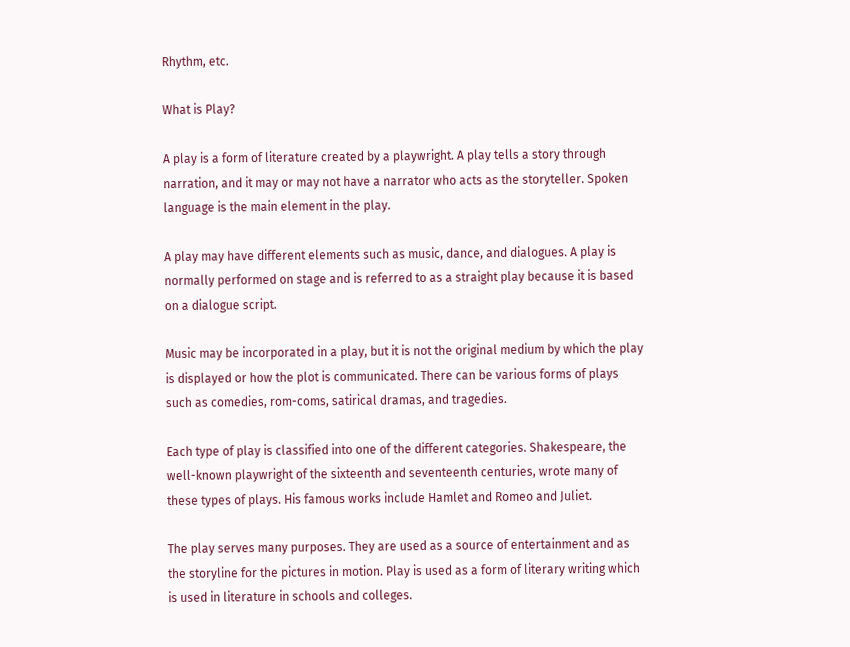Rhythm, etc.

What is Play?

A play is a form of literature created by a playwright. A play tells a story through narration, and it may or may not have a narrator who acts as the storyteller. Spoken language is the main element in the play.

A play may have different elements such as music, dance, and dialogues. A play is normally performed on stage and is referred to as a straight play because it is based on a dialogue script.

Music may be incorporated in a play, but it is not the original medium by which the play is displayed or how the plot is communicated. There can be various forms of plays such as comedies, rom-coms, satirical dramas, and tragedies.

Each type of play is classified into one of the different categories. Shakespeare, the well-known playwright of the sixteenth and seventeenth centuries, wrote many of these types of plays. His famous works include Hamlet and Romeo and Juliet.

The play serves many purposes. They are used as a source of entertainment and as the storyline for the pictures in motion. Play is used as a form of literary writing which is used in literature in schools and colleges.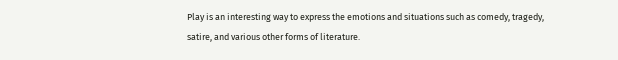Play is an interesting way to express the emotions and situations such as comedy, tragedy, satire, and various other forms of literature.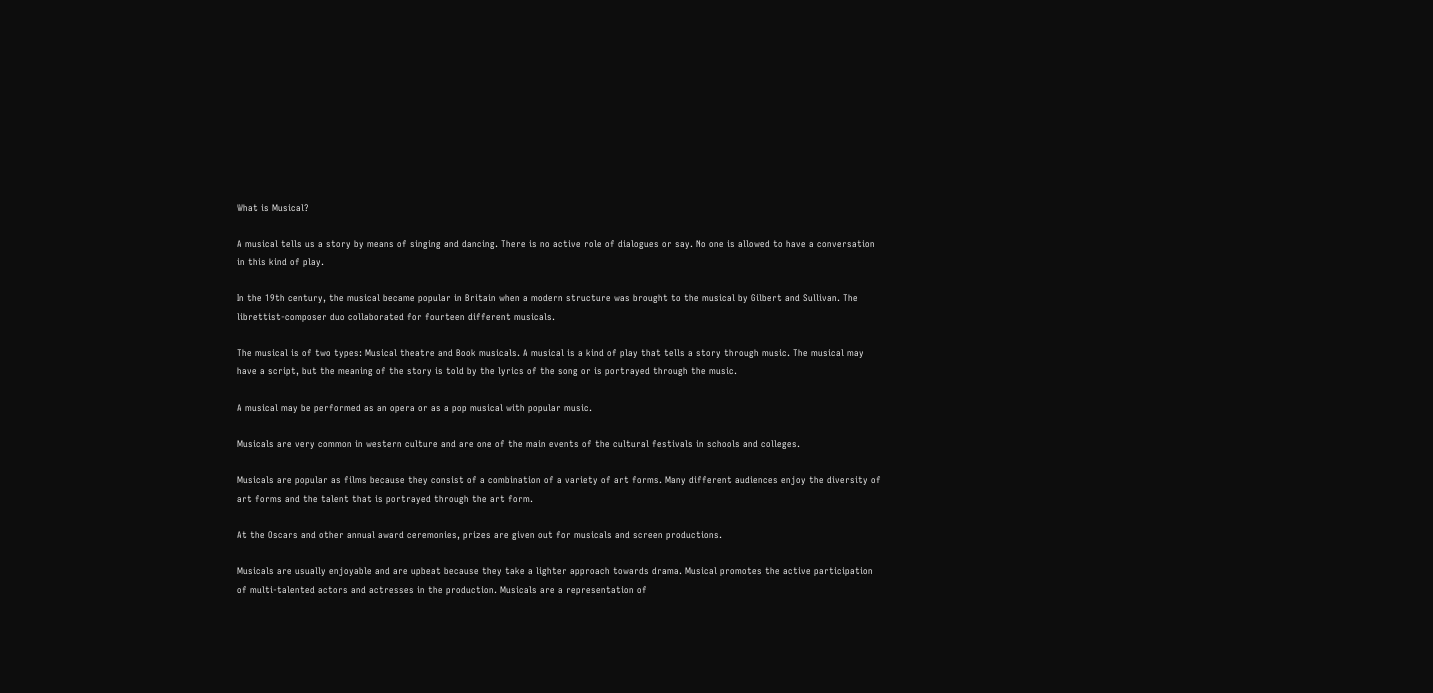What is Musical?

A musical tells us a story by means of singing and dancing. There is no active role of dialogues or say. No one is allowed to have a conversation in this kind of play.

In the 19th century, the musical became popular in Britain when a modern structure was brought to the musical by Gilbert and Sullivan. The librettist-composer duo collaborated for fourteen different musicals.

The musical is of two types: Musical theatre and Book musicals. A musical is a kind of play that tells a story through music. The musical may have a script, but the meaning of the story is told by the lyrics of the song or is portrayed through the music.

A musical may be performed as an opera or as a pop musical with popular music.

Musicals are very common in western culture and are one of the main events of the cultural festivals in schools and colleges.

Musicals are popular as films because they consist of a combination of a variety of art forms. Many different audiences enjoy the diversity of art forms and the talent that is portrayed through the art form.

At the Oscars and other annual award ceremonies, prizes are given out for musicals and screen productions.

Musicals are usually enjoyable and are upbeat because they take a lighter approach towards drama. Musical promotes the active participation of multi-talented actors and actresses in the production. Musicals are a representation of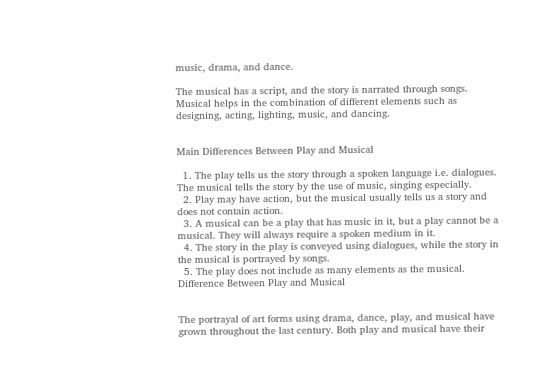music, drama, and dance.

The musical has a script, and the story is narrated through songs. Musical helps in the combination of different elements such as designing, acting, lighting, music, and dancing.


Main Differences Between Play and Musical

  1. The play tells us the story through a spoken language i.e. dialogues. The musical tells the story by the use of music, singing especially.
  2. Play may have action, but the musical usually tells us a story and does not contain action.
  3. A musical can be a play that has music in it, but a play cannot be a musical. They will always require a spoken medium in it.
  4. The story in the play is conveyed using dialogues, while the story in the musical is portrayed by songs.
  5. The play does not include as many elements as the musical.
Difference Between Play and Musical


The portrayal of art forms using drama, dance, play, and musical have grown throughout the last century. Both play and musical have their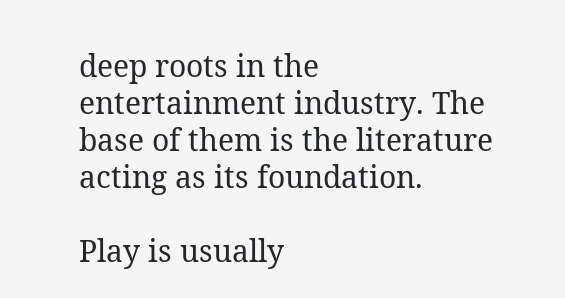deep roots in the entertainment industry. The base of them is the literature acting as its foundation.

Play is usually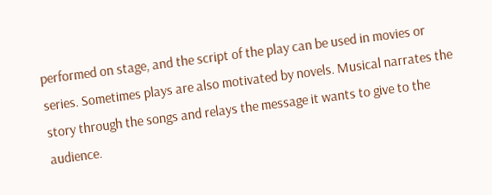performed on stage, and the script of the play can be used in movies or series. Sometimes plays are also motivated by novels. Musical narrates the story through the songs and relays the message it wants to give to the audience.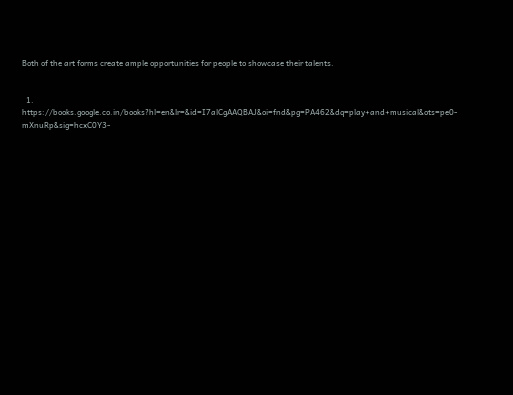Both of the art forms create ample opportunities for people to showcase their talents.


  1. https://books.google.co.in/books?hl=en&lr=&id=I7alCgAAQBAJ&oi=fnd&pg=PA462&dq=play+and+musical&ots=pe0-mXnuRp&sig=hcxC0Y3-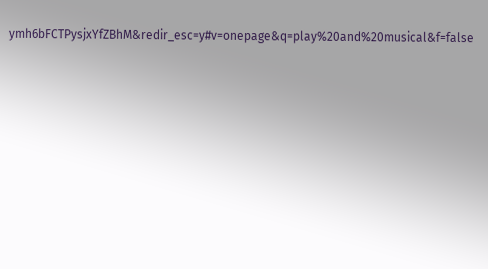ymh6bFCTPysjxYfZBhM&redir_esc=y#v=onepage&q=play%20and%20musical&f=false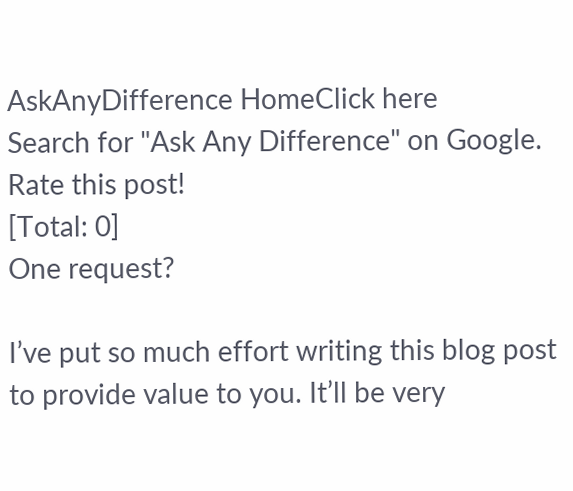AskAnyDifference HomeClick here
Search for "Ask Any Difference" on Google. Rate this post!
[Total: 0]
One request?

I’ve put so much effort writing this blog post to provide value to you. It’ll be very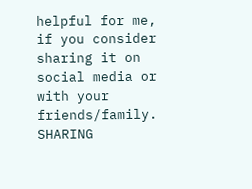helpful for me, if you consider sharing it on social media or with your friends/family. SHARING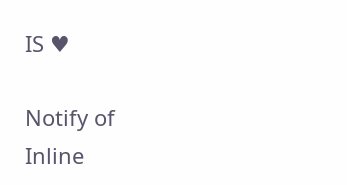IS ♥

Notify of
Inline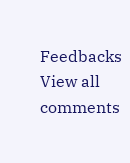Feedbacks
View all comments